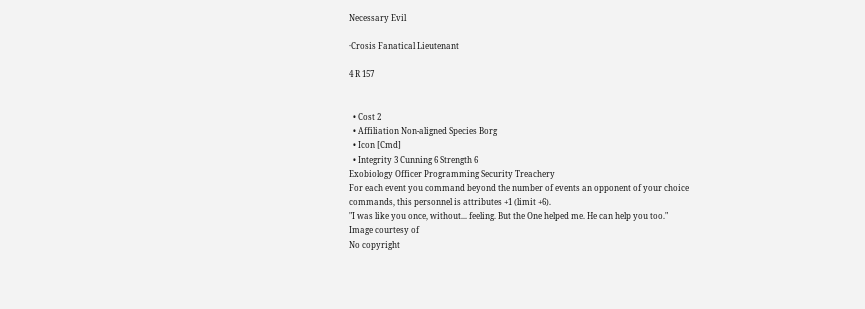Necessary Evil

·Crosis Fanatical Lieutenant

4 R 157


  • Cost 2
  • Affiliation Non-aligned Species Borg
  • Icon [Cmd]
  • Integrity 3 Cunning 6 Strength 6
Exobiology Officer Programming Security Treachery
For each event you command beyond the number of events an opponent of your choice commands, this personnel is attributes +1 (limit +6).
"I was like you once, without... feeling. But the One helped me. He can help you too."
Image courtesy of
No copyright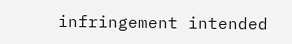infringement intended